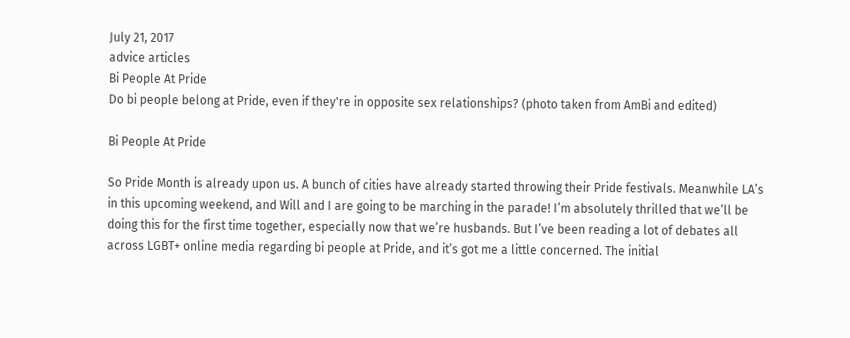July 21, 2017
advice articles
Bi People At Pride
Do bi people belong at Pride, even if they're in opposite sex relationships? (photo taken from AmBi and edited)

Bi People At Pride

So Pride Month is already upon us. A bunch of cities have already started throwing their Pride festivals. Meanwhile LA’s in this upcoming weekend, and Will and I are going to be marching in the parade! I’m absolutely thrilled that we’ll be doing this for the first time together, especially now that we’re husbands. But I’ve been reading a lot of debates all across LGBT+ online media regarding bi people at Pride, and it’s got me a little concerned. The initial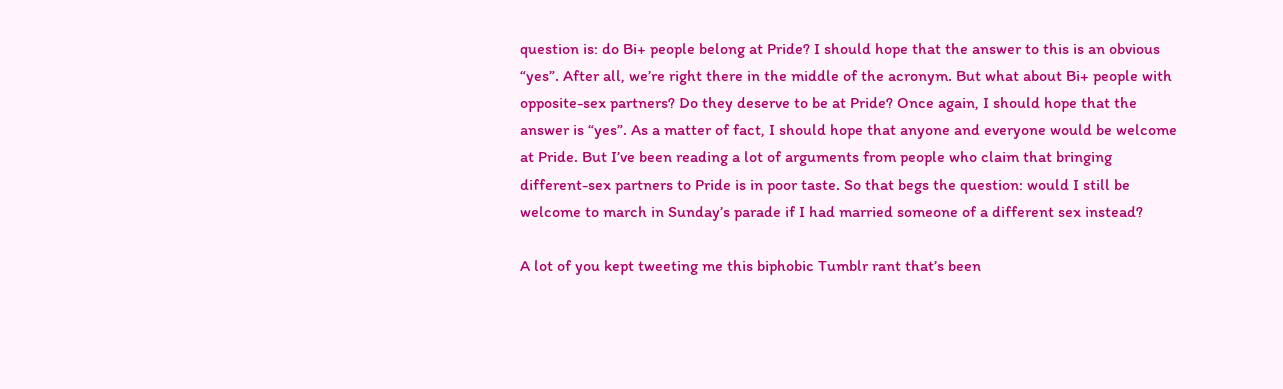question is: do Bi+ people belong at Pride? I should hope that the answer to this is an obvious “yes”. After all, we’re right there in the middle of the acronym. But what about Bi+ people with opposite-sex partners? Do they deserve to be at Pride? Once again, I should hope that the answer is “yes”. As a matter of fact, I should hope that anyone and everyone would be welcome at Pride. But I’ve been reading a lot of arguments from people who claim that bringing different-sex partners to Pride is in poor taste. So that begs the question: would I still be welcome to march in Sunday’s parade if I had married someone of a different sex instead?

A lot of you kept tweeting me this biphobic Tumblr rant that’s been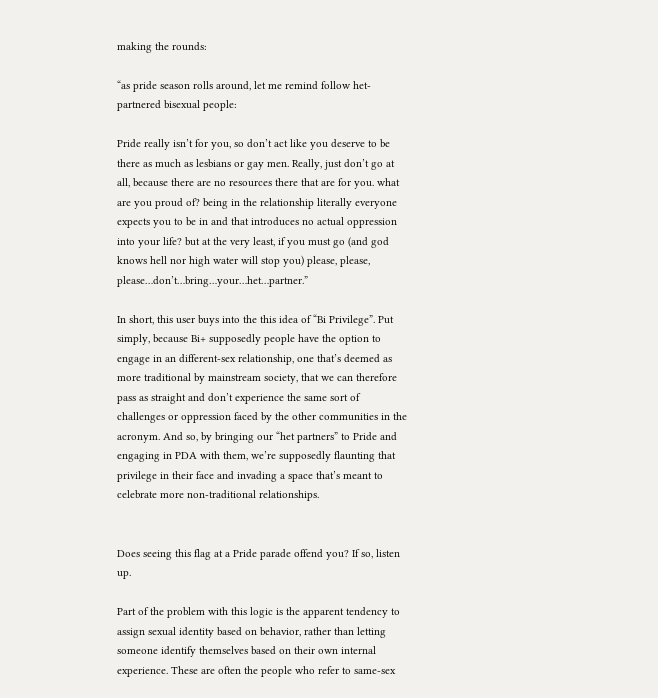making the rounds:

“as pride season rolls around, let me remind follow het-partnered bisexual people:

Pride really isn’t for you, so don’t act like you deserve to be there as much as lesbians or gay men. Really, just don’t go at all, because there are no resources there that are for you. what are you proud of? being in the relationship literally everyone expects you to be in and that introduces no actual oppression into your life? but at the very least, if you must go (and god knows hell nor high water will stop you) please, please, please…don’t…bring…your…het…partner.”

In short, this user buys into the this idea of “Bi Privilege”. Put simply, because Bi+ supposedly people have the option to engage in an different-sex relationship, one that’s deemed as more traditional by mainstream society, that we can therefore pass as straight and don’t experience the same sort of challenges or oppression faced by the other communities in the acronym. And so, by bringing our “het partners” to Pride and engaging in PDA with them, we’re supposedly flaunting that privilege in their face and invading a space that’s meant to celebrate more non-traditional relationships.


Does seeing this flag at a Pride parade offend you? If so, listen up.

Part of the problem with this logic is the apparent tendency to assign sexual identity based on behavior, rather than letting someone identify themselves based on their own internal experience. These are often the people who refer to same-sex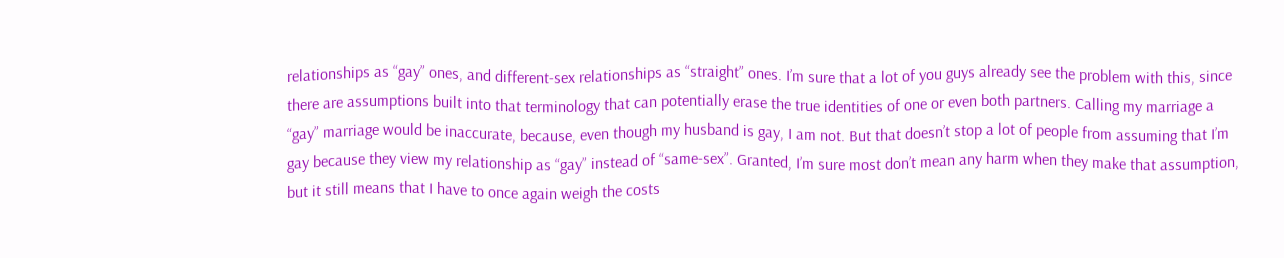relationships as “gay” ones, and different-sex relationships as “straight” ones. I’m sure that a lot of you guys already see the problem with this, since there are assumptions built into that terminology that can potentially erase the true identities of one or even both partners. Calling my marriage a “gay” marriage would be inaccurate, because, even though my husband is gay, I am not. But that doesn’t stop a lot of people from assuming that I’m gay because they view my relationship as “gay” instead of “same-sex”. Granted, I’m sure most don’t mean any harm when they make that assumption, but it still means that I have to once again weigh the costs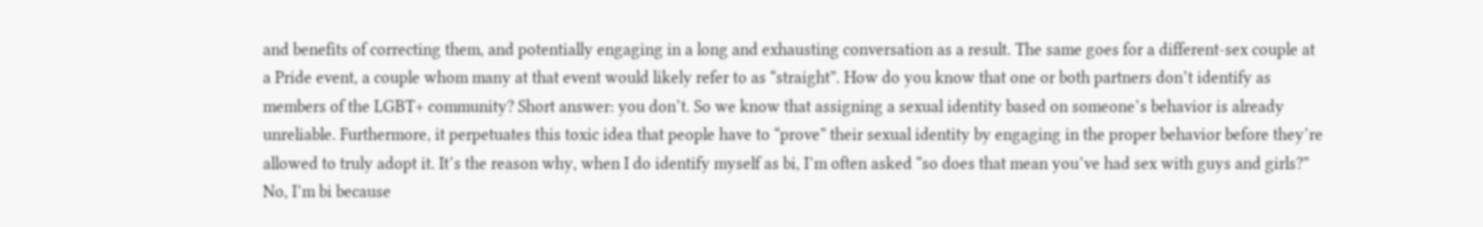and benefits of correcting them, and potentially engaging in a long and exhausting conversation as a result. The same goes for a different-sex couple at a Pride event, a couple whom many at that event would likely refer to as “straight”. How do you know that one or both partners don’t identify as members of the LGBT+ community? Short answer: you don’t. So we know that assigning a sexual identity based on someone’s behavior is already unreliable. Furthermore, it perpetuates this toxic idea that people have to “prove” their sexual identity by engaging in the proper behavior before they’re allowed to truly adopt it. It’s the reason why, when I do identify myself as bi, I’m often asked “so does that mean you’ve had sex with guys and girls?” No, I’m bi because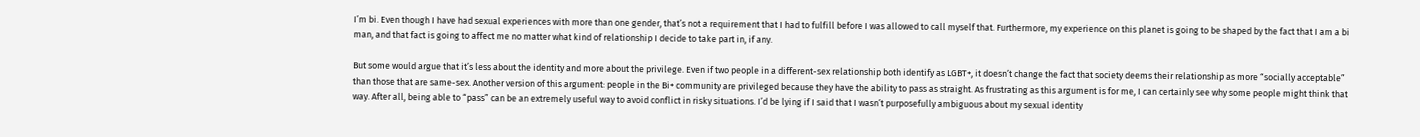I’m bi. Even though I have had sexual experiences with more than one gender, that’s not a requirement that I had to fulfill before I was allowed to call myself that. Furthermore, my experience on this planet is going to be shaped by the fact that I am a bi man, and that fact is going to affect me no matter what kind of relationship I decide to take part in, if any.

But some would argue that it’s less about the identity and more about the privilege. Even if two people in a different-sex relationship both identify as LGBT+, it doesn’t change the fact that society deems their relationship as more “socially acceptable” than those that are same-sex. Another version of this argument: people in the Bi+ community are privileged because they have the ability to pass as straight. As frustrating as this argument is for me, I can certainly see why some people might think that way. After all, being able to “pass” can be an extremely useful way to avoid conflict in risky situations. I’d be lying if I said that I wasn’t purposefully ambiguous about my sexual identity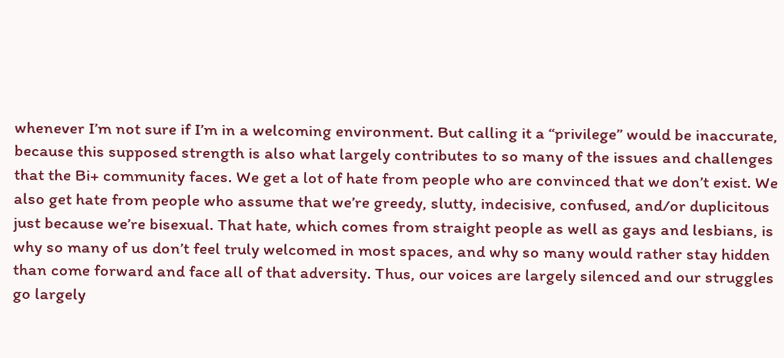whenever I’m not sure if I’m in a welcoming environment. But calling it a “privilege” would be inaccurate, because this supposed strength is also what largely contributes to so many of the issues and challenges that the Bi+ community faces. We get a lot of hate from people who are convinced that we don’t exist. We also get hate from people who assume that we’re greedy, slutty, indecisive, confused, and/or duplicitous just because we’re bisexual. That hate, which comes from straight people as well as gays and lesbians, is why so many of us don’t feel truly welcomed in most spaces, and why so many would rather stay hidden than come forward and face all of that adversity. Thus, our voices are largely silenced and our struggles go largely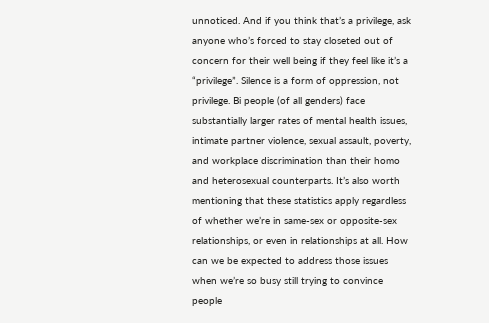unnoticed. And if you think that’s a privilege, ask anyone who’s forced to stay closeted out of concern for their well being if they feel like it’s a “privilege”. Silence is a form of oppression, not privilege. Bi people (of all genders) face substantially larger rates of mental health issues, intimate partner violence, sexual assault, poverty, and workplace discrimination than their homo and heterosexual counterparts. It’s also worth mentioning that these statistics apply regardless of whether we’re in same-sex or opposite-sex relationships, or even in relationships at all. How can we be expected to address those issues when we’re so busy still trying to convince people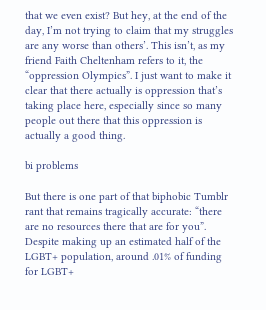that we even exist? But hey, at the end of the day, I’m not trying to claim that my struggles are any worse than others’. This isn’t, as my friend Faith Cheltenham refers to it, the “oppression Olympics”. I just want to make it clear that there actually is oppression that’s taking place here, especially since so many people out there that this oppression is actually a good thing.

bi problems

But there is one part of that biphobic Tumblr rant that remains tragically accurate: “there are no resources there that are for you”. Despite making up an estimated half of the LGBT+ population, around .01% of funding for LGBT+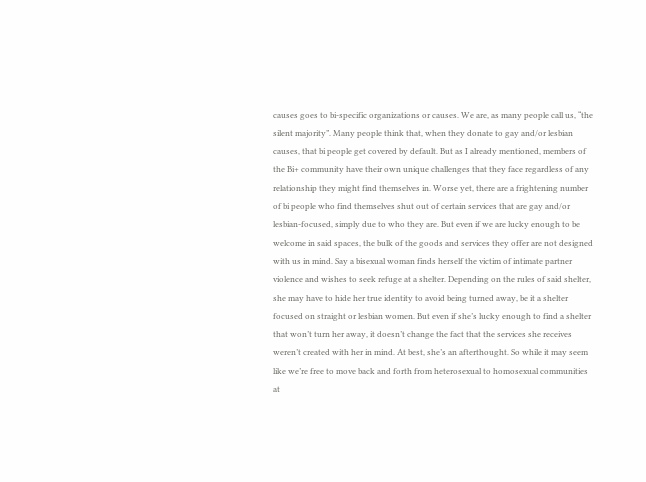causes goes to bi-specific organizations or causes. We are, as many people call us, “the silent majority”. Many people think that, when they donate to gay and/or lesbian causes, that bi people get covered by default. But as I already mentioned, members of the Bi+ community have their own unique challenges that they face regardless of any relationship they might find themselves in. Worse yet, there are a frightening number of bi people who find themselves shut out of certain services that are gay and/or lesbian-focused, simply due to who they are. But even if we are lucky enough to be welcome in said spaces, the bulk of the goods and services they offer are not designed with us in mind. Say a bisexual woman finds herself the victim of intimate partner violence and wishes to seek refuge at a shelter. Depending on the rules of said shelter, she may have to hide her true identity to avoid being turned away, be it a shelter focused on straight or lesbian women. But even if she’s lucky enough to find a shelter that won’t turn her away, it doesn’t change the fact that the services she receives weren’t created with her in mind. At best, she’s an afterthought. So while it may seem like we’re free to move back and forth from heterosexual to homosexual communities at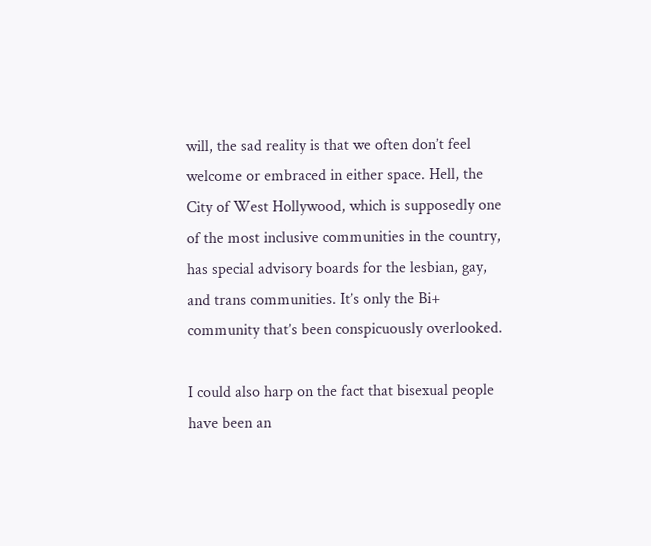will, the sad reality is that we often don’t feel welcome or embraced in either space. Hell, the City of West Hollywood, which is supposedly one of the most inclusive communities in the country, has special advisory boards for the lesbian, gay, and trans communities. It’s only the Bi+ community that’s been conspicuously overlooked.

I could also harp on the fact that bisexual people have been an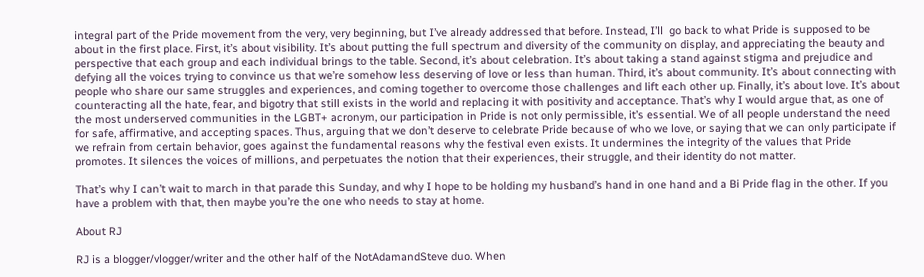integral part of the Pride movement from the very, very beginning, but I’ve already addressed that before. Instead, I’ll  go back to what Pride is supposed to be about in the first place. First, it’s about visibility. It’s about putting the full spectrum and diversity of the community on display, and appreciating the beauty and perspective that each group and each individual brings to the table. Second, it’s about celebration. It’s about taking a stand against stigma and prejudice and defying all the voices trying to convince us that we’re somehow less deserving of love or less than human. Third, it’s about community. It’s about connecting with people who share our same struggles and experiences, and coming together to overcome those challenges and lift each other up. Finally, it’s about love. It’s about counteracting all the hate, fear, and bigotry that still exists in the world and replacing it with positivity and acceptance. That’s why I would argue that, as one of the most underserved communities in the LGBT+ acronym, our participation in Pride is not only permissible, it’s essential. We of all people understand the need for safe, affirmative, and accepting spaces. Thus, arguing that we don’t deserve to celebrate Pride because of who we love, or saying that we can only participate if we refrain from certain behavior, goes against the fundamental reasons why the festival even exists. It undermines the integrity of the values that Pride promotes. It silences the voices of millions, and perpetuates the notion that their experiences, their struggle, and their identity do not matter.

That’s why I can’t wait to march in that parade this Sunday, and why I hope to be holding my husband’s hand in one hand and a Bi Pride flag in the other. If you have a problem with that, then maybe you’re the one who needs to stay at home.

About RJ

RJ is a blogger/vlogger/writer and the other half of the NotAdamandSteve duo. When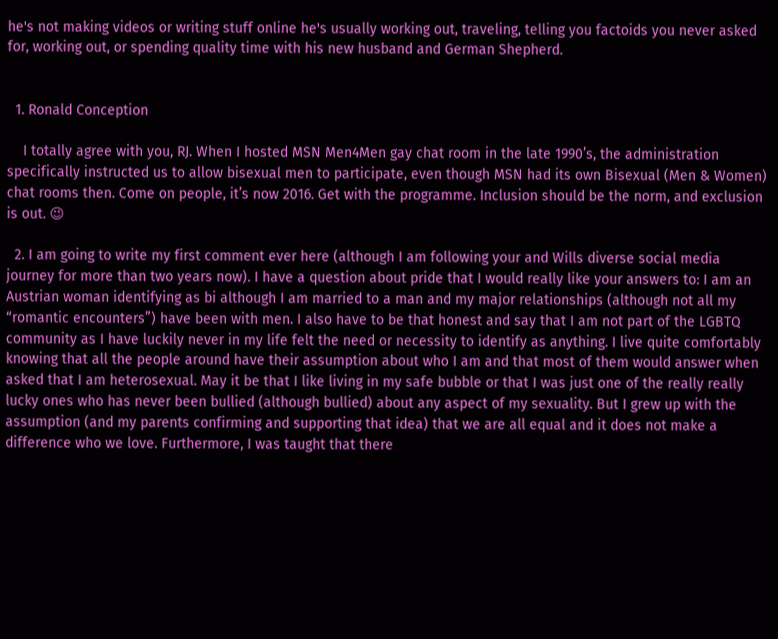he's not making videos or writing stuff online he's usually working out, traveling, telling you factoids you never asked for, working out, or spending quality time with his new husband and German Shepherd.


  1. Ronald Conception

    I totally agree with you, RJ. When I hosted MSN Men4Men gay chat room in the late 1990’s, the administration specifically instructed us to allow bisexual men to participate, even though MSN had its own Bisexual (Men & Women) chat rooms then. Come on people, it’s now 2016. Get with the programme. Inclusion should be the norm, and exclusion is out. 😉

  2. I am going to write my first comment ever here (although I am following your and Wills diverse social media journey for more than two years now). I have a question about pride that I would really like your answers to: I am an Austrian woman identifying as bi although I am married to a man and my major relationships (although not all my “romantic encounters”) have been with men. I also have to be that honest and say that I am not part of the LGBTQ community as I have luckily never in my life felt the need or necessity to identify as anything. I live quite comfortably knowing that all the people around have their assumption about who I am and that most of them would answer when asked that I am heterosexual. May it be that I like living in my safe bubble or that I was just one of the really really lucky ones who has never been bullied (although bullied) about any aspect of my sexuality. But I grew up with the assumption (and my parents confirming and supporting that idea) that we are all equal and it does not make a difference who we love. Furthermore, I was taught that there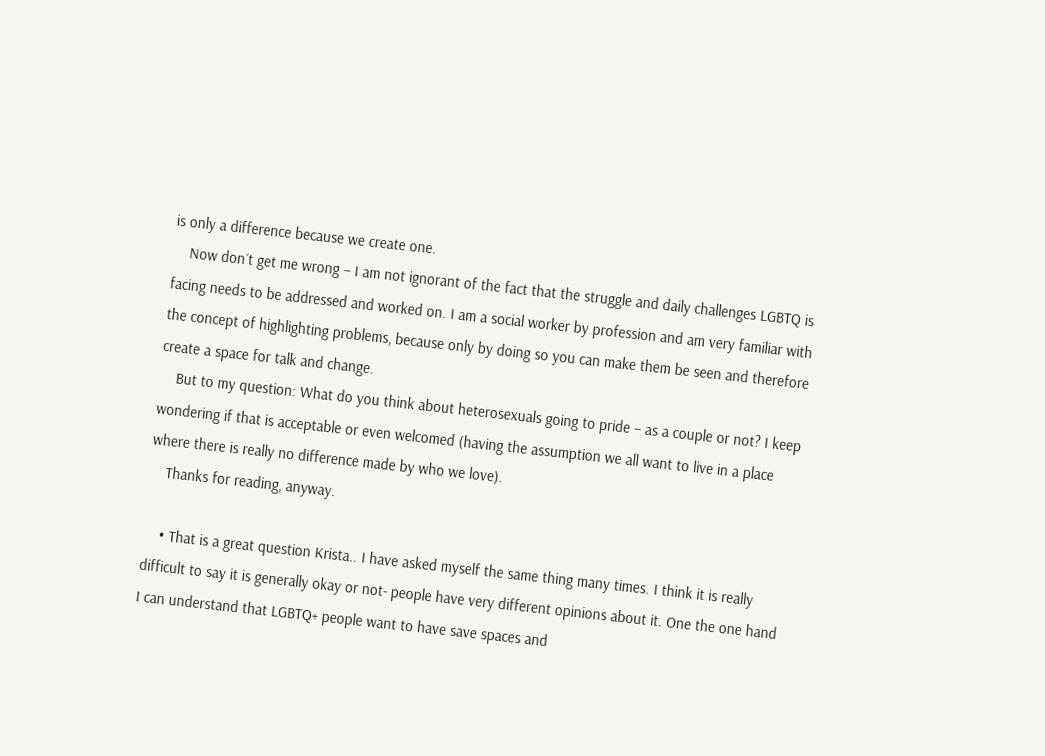is only a difference because we create one.
    Now don´t get me wrong – I am not ignorant of the fact that the struggle and daily challenges LGBTQ is facing needs to be addressed and worked on. I am a social worker by profession and am very familiar with the concept of highlighting problems, because only by doing so you can make them be seen and therefore create a space for talk and change.
    But to my question: What do you think about heterosexuals going to pride – as a couple or not? I keep wondering if that is acceptable or even welcomed (having the assumption we all want to live in a place where there is really no difference made by who we love).
    Thanks for reading, anyway.

    • That is a great question Krista.. I have asked myself the same thing many times. I think it is really difficult to say it is generally okay or not- people have very different opinions about it. One the one hand I can understand that LGBTQ+ people want to have save spaces and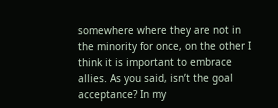somewhere where they are not in the minority for once, on the other I think it is important to embrace allies. As you said, isn’t the goal acceptance? In my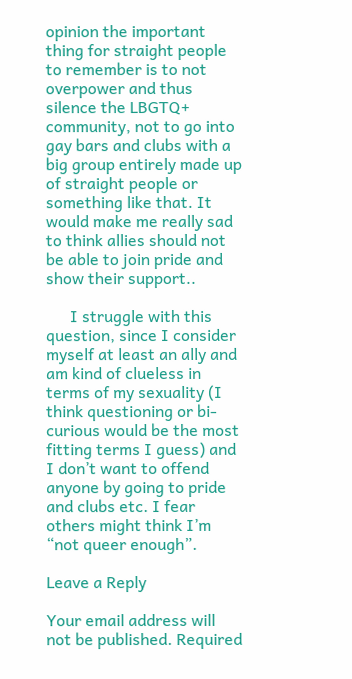opinion the important thing for straight people to remember is to not overpower and thus silence the LBGTQ+ community, not to go into gay bars and clubs with a big group entirely made up of straight people or something like that. It would make me really sad to think allies should not be able to join pride and show their support..

      I struggle with this question, since I consider myself at least an ally and am kind of clueless in terms of my sexuality (I think questioning or bi-curious would be the most fitting terms I guess) and I don’t want to offend anyone by going to pride and clubs etc. I fear others might think I’m “not queer enough”.

Leave a Reply

Your email address will not be published. Required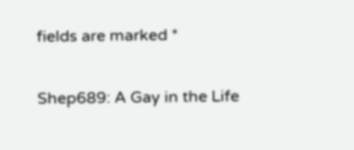fields are marked *


Shep689: A Gay in the Life